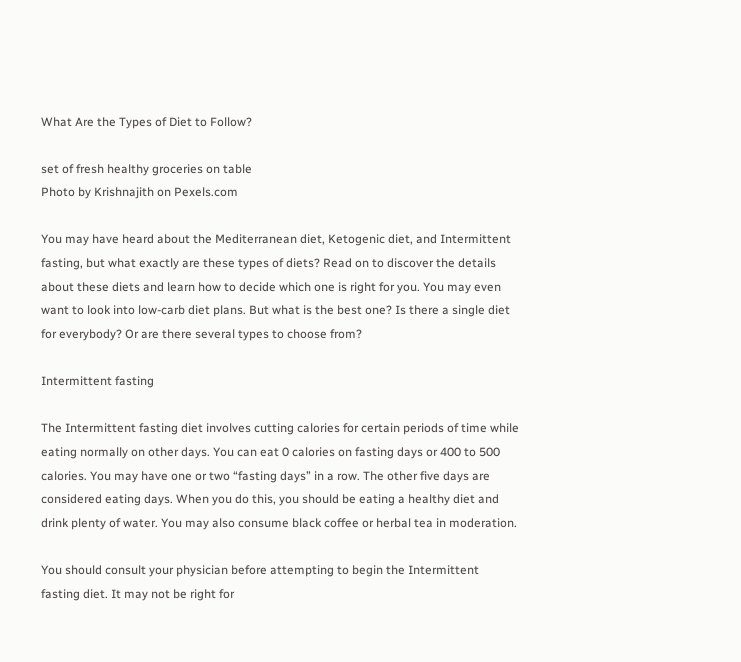What Are the Types of Diet to Follow?

set of fresh healthy groceries on table
Photo by Krishnajith on Pexels.com

You may have heard about the Mediterranean diet, Ketogenic diet, and Intermittent fasting, but what exactly are these types of diets? Read on to discover the details about these diets and learn how to decide which one is right for you. You may even want to look into low-carb diet plans. But what is the best one? Is there a single diet for everybody? Or are there several types to choose from?

Intermittent fasting

The Intermittent fasting diet involves cutting calories for certain periods of time while eating normally on other days. You can eat 0 calories on fasting days or 400 to 500 calories. You may have one or two “fasting days” in a row. The other five days are considered eating days. When you do this, you should be eating a healthy diet and drink plenty of water. You may also consume black coffee or herbal tea in moderation.

You should consult your physician before attempting to begin the Intermittent fasting diet. It may not be right for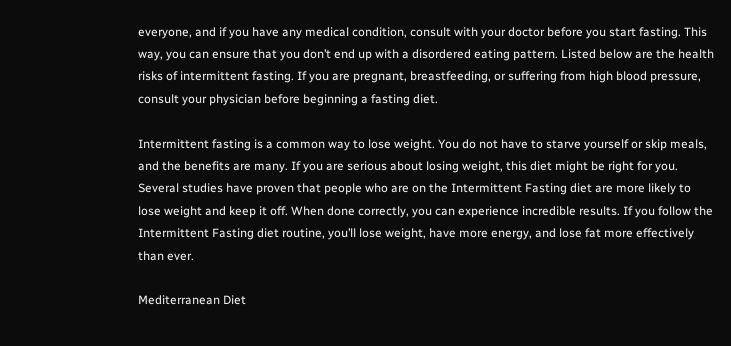everyone, and if you have any medical condition, consult with your doctor before you start fasting. This way, you can ensure that you don’t end up with a disordered eating pattern. Listed below are the health risks of intermittent fasting. If you are pregnant, breastfeeding, or suffering from high blood pressure, consult your physician before beginning a fasting diet.

Intermittent fasting is a common way to lose weight. You do not have to starve yourself or skip meals, and the benefits are many. If you are serious about losing weight, this diet might be right for you. Several studies have proven that people who are on the Intermittent Fasting diet are more likely to lose weight and keep it off. When done correctly, you can experience incredible results. If you follow the Intermittent Fasting diet routine, you’ll lose weight, have more energy, and lose fat more effectively than ever.

Mediterranean Diet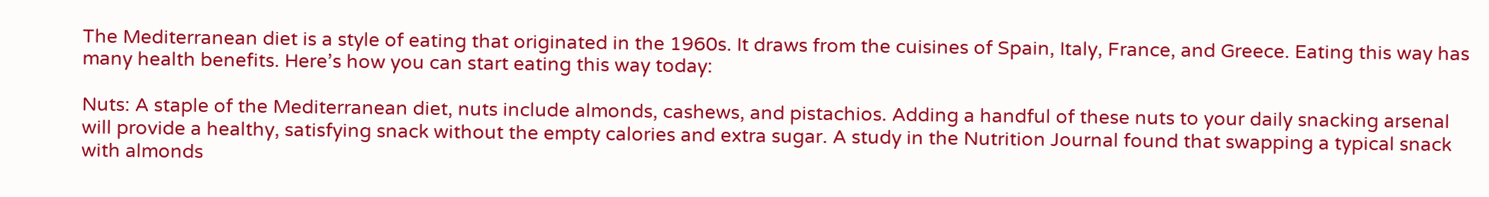The Mediterranean diet is a style of eating that originated in the 1960s. It draws from the cuisines of Spain, Italy, France, and Greece. Eating this way has many health benefits. Here’s how you can start eating this way today:

Nuts: A staple of the Mediterranean diet, nuts include almonds, cashews, and pistachios. Adding a handful of these nuts to your daily snacking arsenal will provide a healthy, satisfying snack without the empty calories and extra sugar. A study in the Nutrition Journal found that swapping a typical snack with almonds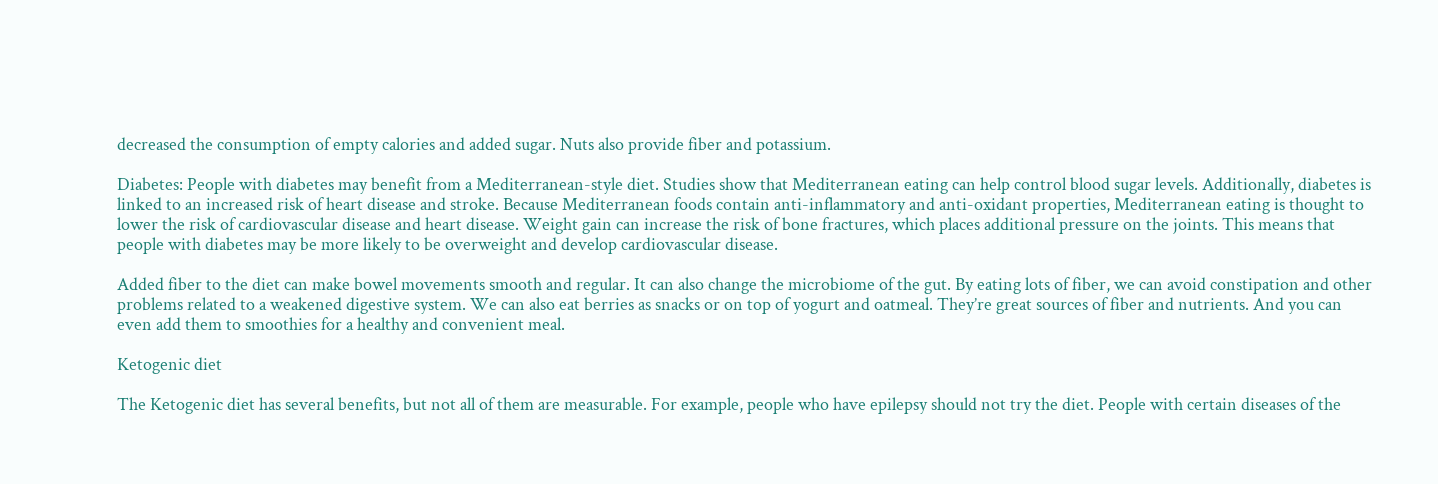decreased the consumption of empty calories and added sugar. Nuts also provide fiber and potassium.

Diabetes: People with diabetes may benefit from a Mediterranean-style diet. Studies show that Mediterranean eating can help control blood sugar levels. Additionally, diabetes is linked to an increased risk of heart disease and stroke. Because Mediterranean foods contain anti-inflammatory and anti-oxidant properties, Mediterranean eating is thought to lower the risk of cardiovascular disease and heart disease. Weight gain can increase the risk of bone fractures, which places additional pressure on the joints. This means that people with diabetes may be more likely to be overweight and develop cardiovascular disease.

Added fiber to the diet can make bowel movements smooth and regular. It can also change the microbiome of the gut. By eating lots of fiber, we can avoid constipation and other problems related to a weakened digestive system. We can also eat berries as snacks or on top of yogurt and oatmeal. They’re great sources of fiber and nutrients. And you can even add them to smoothies for a healthy and convenient meal.

Ketogenic diet

The Ketogenic diet has several benefits, but not all of them are measurable. For example, people who have epilepsy should not try the diet. People with certain diseases of the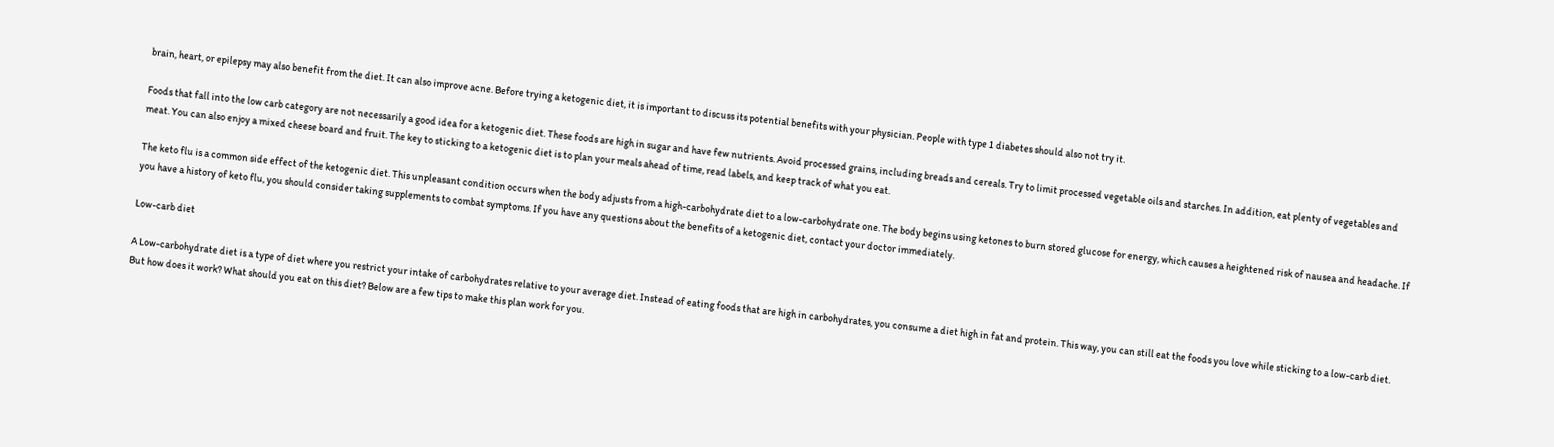brain, heart, or epilepsy may also benefit from the diet. It can also improve acne. Before trying a ketogenic diet, it is important to discuss its potential benefits with your physician. People with type 1 diabetes should also not try it.

Foods that fall into the low carb category are not necessarily a good idea for a ketogenic diet. These foods are high in sugar and have few nutrients. Avoid processed grains, including breads and cereals. Try to limit processed vegetable oils and starches. In addition, eat plenty of vegetables and meat. You can also enjoy a mixed cheese board and fruit. The key to sticking to a ketogenic diet is to plan your meals ahead of time, read labels, and keep track of what you eat.

The keto flu is a common side effect of the ketogenic diet. This unpleasant condition occurs when the body adjusts from a high-carbohydrate diet to a low-carbohydrate one. The body begins using ketones to burn stored glucose for energy, which causes a heightened risk of nausea and headache. If you have a history of keto flu, you should consider taking supplements to combat symptoms. If you have any questions about the benefits of a ketogenic diet, contact your doctor immediately.

Low-carb diet

A Low-carbohydrate diet is a type of diet where you restrict your intake of carbohydrates relative to your average diet. Instead of eating foods that are high in carbohydrates, you consume a diet high in fat and protein. This way, you can still eat the foods you love while sticking to a low-carb diet. But how does it work? What should you eat on this diet? Below are a few tips to make this plan work for you.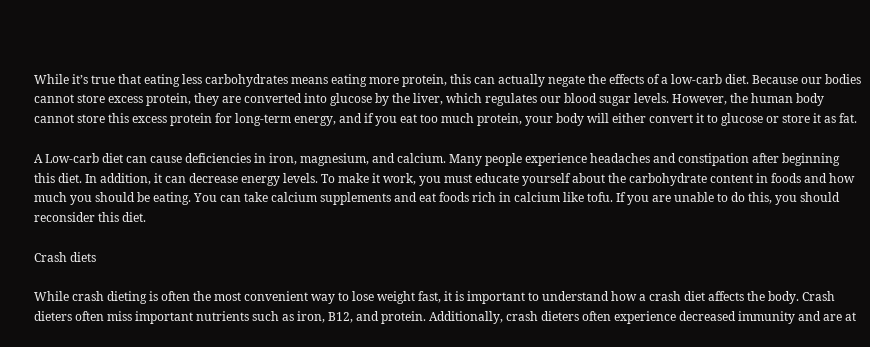While it’s true that eating less carbohydrates means eating more protein, this can actually negate the effects of a low-carb diet. Because our bodies cannot store excess protein, they are converted into glucose by the liver, which regulates our blood sugar levels. However, the human body cannot store this excess protein for long-term energy, and if you eat too much protein, your body will either convert it to glucose or store it as fat.

A Low-carb diet can cause deficiencies in iron, magnesium, and calcium. Many people experience headaches and constipation after beginning this diet. In addition, it can decrease energy levels. To make it work, you must educate yourself about the carbohydrate content in foods and how much you should be eating. You can take calcium supplements and eat foods rich in calcium like tofu. If you are unable to do this, you should reconsider this diet.

Crash diets

While crash dieting is often the most convenient way to lose weight fast, it is important to understand how a crash diet affects the body. Crash dieters often miss important nutrients such as iron, B12, and protein. Additionally, crash dieters often experience decreased immunity and are at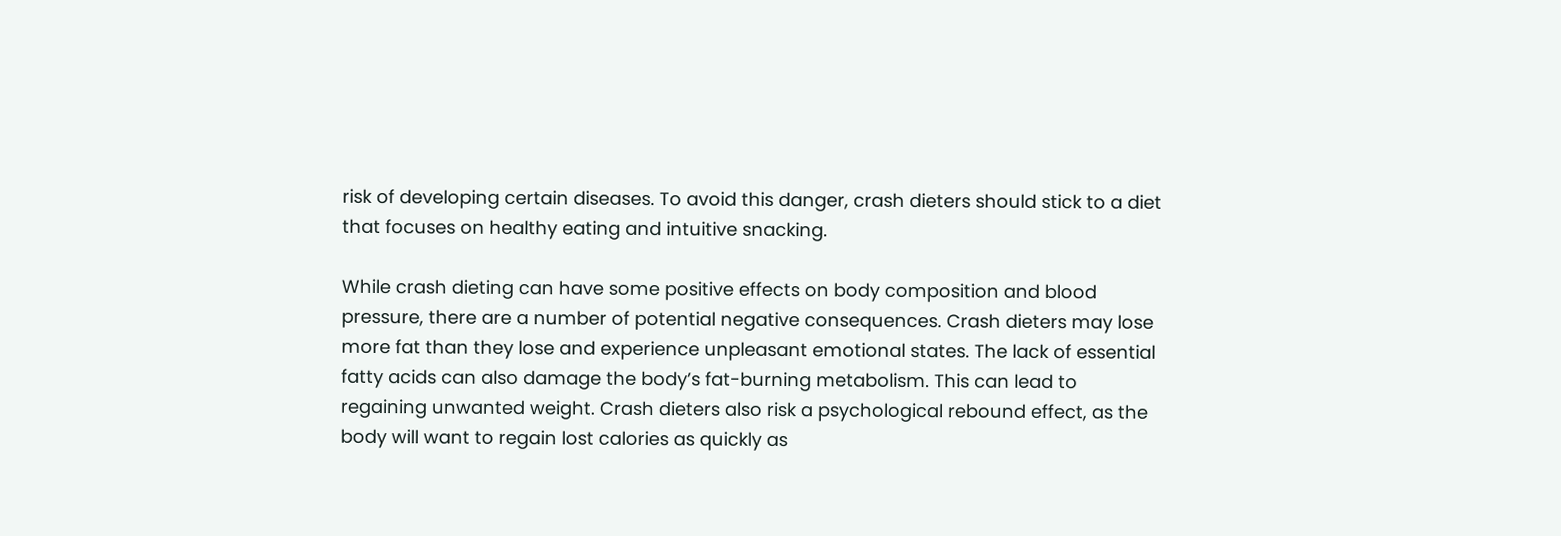risk of developing certain diseases. To avoid this danger, crash dieters should stick to a diet that focuses on healthy eating and intuitive snacking.

While crash dieting can have some positive effects on body composition and blood pressure, there are a number of potential negative consequences. Crash dieters may lose more fat than they lose and experience unpleasant emotional states. The lack of essential fatty acids can also damage the body’s fat-burning metabolism. This can lead to regaining unwanted weight. Crash dieters also risk a psychological rebound effect, as the body will want to regain lost calories as quickly as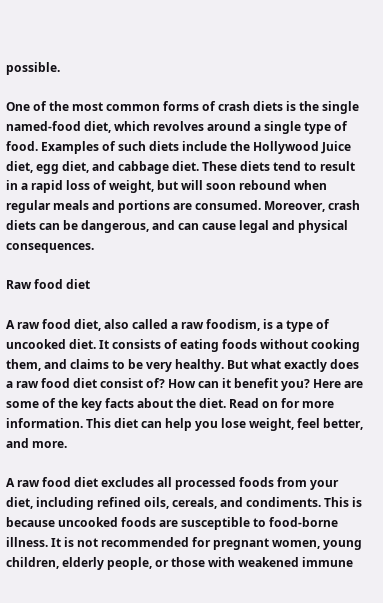possible.

One of the most common forms of crash diets is the single named-food diet, which revolves around a single type of food. Examples of such diets include the Hollywood Juice diet, egg diet, and cabbage diet. These diets tend to result in a rapid loss of weight, but will soon rebound when regular meals and portions are consumed. Moreover, crash diets can be dangerous, and can cause legal and physical consequences.

Raw food diet

A raw food diet, also called a raw foodism, is a type of uncooked diet. It consists of eating foods without cooking them, and claims to be very healthy. But what exactly does a raw food diet consist of? How can it benefit you? Here are some of the key facts about the diet. Read on for more information. This diet can help you lose weight, feel better, and more.

A raw food diet excludes all processed foods from your diet, including refined oils, cereals, and condiments. This is because uncooked foods are susceptible to food-borne illness. It is not recommended for pregnant women, young children, elderly people, or those with weakened immune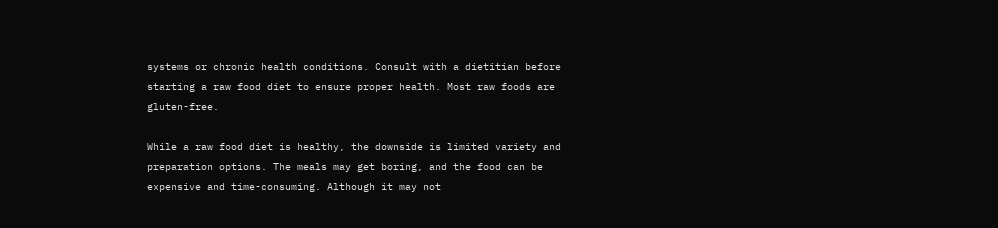systems or chronic health conditions. Consult with a dietitian before starting a raw food diet to ensure proper health. Most raw foods are gluten-free.

While a raw food diet is healthy, the downside is limited variety and preparation options. The meals may get boring, and the food can be expensive and time-consuming. Although it may not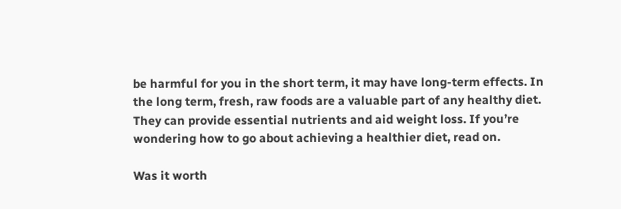be harmful for you in the short term, it may have long-term effects. In the long term, fresh, raw foods are a valuable part of any healthy diet. They can provide essential nutrients and aid weight loss. If you’re wondering how to go about achieving a healthier diet, read on.

Was it worth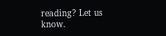reading? Let us know.